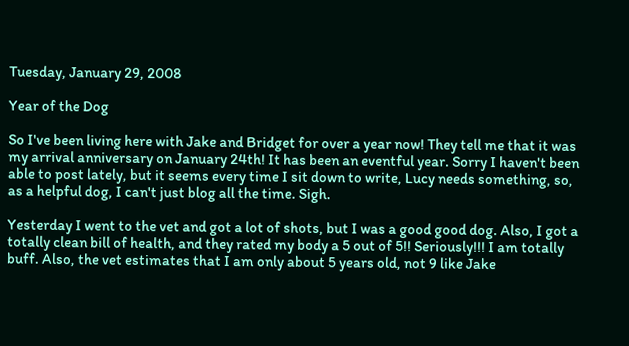Tuesday, January 29, 2008

Year of the Dog

So I've been living here with Jake and Bridget for over a year now! They tell me that it was my arrival anniversary on January 24th! It has been an eventful year. Sorry I haven't been able to post lately, but it seems every time I sit down to write, Lucy needs something, so, as a helpful dog, I can't just blog all the time. Sigh.

Yesterday I went to the vet and got a lot of shots, but I was a good good dog. Also, I got a totally clean bill of health, and they rated my body a 5 out of 5!! Seriously!!! I am totally buff. Also, the vet estimates that I am only about 5 years old, not 9 like Jake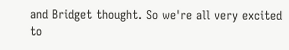and Bridget thought. So we're all very excited to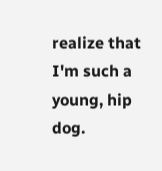realize that I'm such a young, hip dog.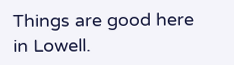Things are good here in Lowell.